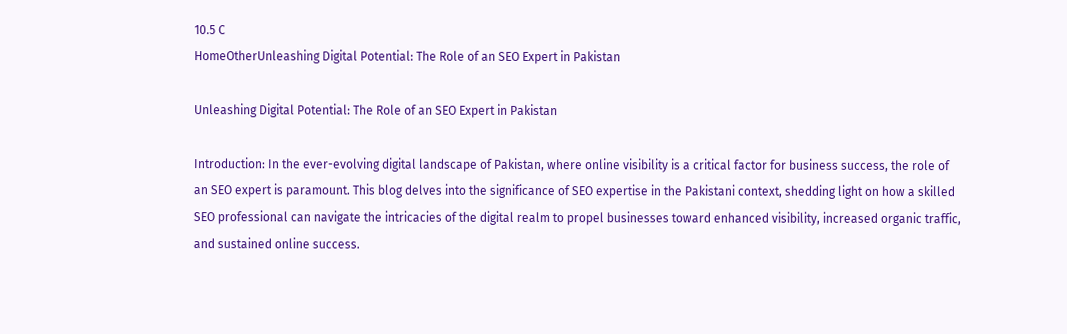10.5 C
HomeOtherUnleashing Digital Potential: The Role of an SEO Expert in Pakistan

Unleashing Digital Potential: The Role of an SEO Expert in Pakistan

Introduction: In the ever-evolving digital landscape of Pakistan, where online visibility is a critical factor for business success, the role of an SEO expert is paramount. This blog delves into the significance of SEO expertise in the Pakistani context, shedding light on how a skilled SEO professional can navigate the intricacies of the digital realm to propel businesses toward enhanced visibility, increased organic traffic, and sustained online success.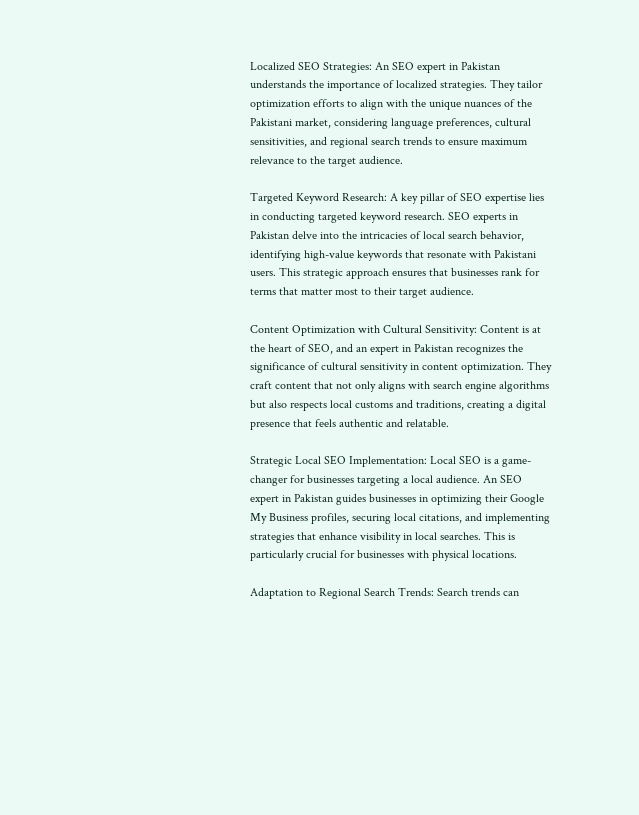Localized SEO Strategies: An SEO expert in Pakistan understands the importance of localized strategies. They tailor optimization efforts to align with the unique nuances of the Pakistani market, considering language preferences, cultural sensitivities, and regional search trends to ensure maximum relevance to the target audience.

Targeted Keyword Research: A key pillar of SEO expertise lies in conducting targeted keyword research. SEO experts in Pakistan delve into the intricacies of local search behavior, identifying high-value keywords that resonate with Pakistani users. This strategic approach ensures that businesses rank for terms that matter most to their target audience.

Content Optimization with Cultural Sensitivity: Content is at the heart of SEO, and an expert in Pakistan recognizes the significance of cultural sensitivity in content optimization. They craft content that not only aligns with search engine algorithms but also respects local customs and traditions, creating a digital presence that feels authentic and relatable.

Strategic Local SEO Implementation: Local SEO is a game-changer for businesses targeting a local audience. An SEO expert in Pakistan guides businesses in optimizing their Google My Business profiles, securing local citations, and implementing strategies that enhance visibility in local searches. This is particularly crucial for businesses with physical locations.

Adaptation to Regional Search Trends: Search trends can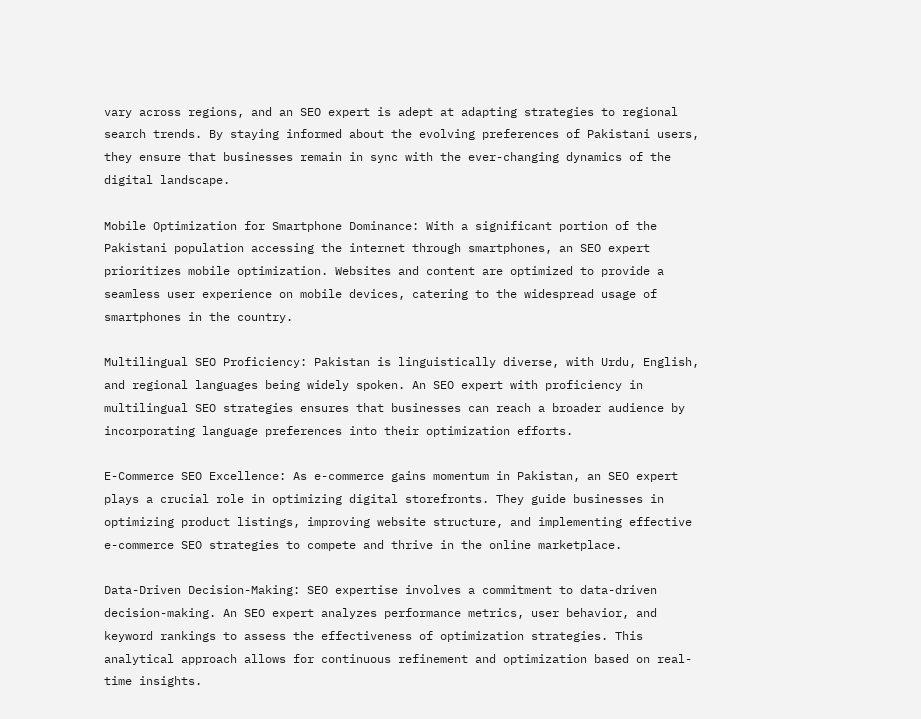vary across regions, and an SEO expert is adept at adapting strategies to regional search trends. By staying informed about the evolving preferences of Pakistani users, they ensure that businesses remain in sync with the ever-changing dynamics of the digital landscape.

Mobile Optimization for Smartphone Dominance: With a significant portion of the Pakistani population accessing the internet through smartphones, an SEO expert prioritizes mobile optimization. Websites and content are optimized to provide a seamless user experience on mobile devices, catering to the widespread usage of smartphones in the country.

Multilingual SEO Proficiency: Pakistan is linguistically diverse, with Urdu, English, and regional languages being widely spoken. An SEO expert with proficiency in multilingual SEO strategies ensures that businesses can reach a broader audience by incorporating language preferences into their optimization efforts.

E-Commerce SEO Excellence: As e-commerce gains momentum in Pakistan, an SEO expert plays a crucial role in optimizing digital storefronts. They guide businesses in optimizing product listings, improving website structure, and implementing effective e-commerce SEO strategies to compete and thrive in the online marketplace.

Data-Driven Decision-Making: SEO expertise involves a commitment to data-driven decision-making. An SEO expert analyzes performance metrics, user behavior, and keyword rankings to assess the effectiveness of optimization strategies. This analytical approach allows for continuous refinement and optimization based on real-time insights.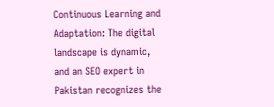Continuous Learning and Adaptation: The digital landscape is dynamic, and an SEO expert in Pakistan recognizes the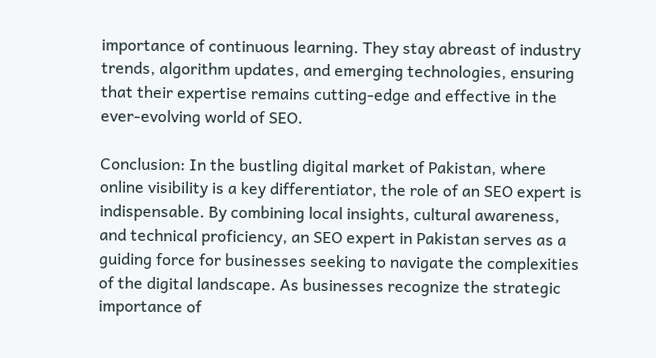importance of continuous learning. They stay abreast of industry trends, algorithm updates, and emerging technologies, ensuring that their expertise remains cutting-edge and effective in the ever-evolving world of SEO.

Conclusion: In the bustling digital market of Pakistan, where online visibility is a key differentiator, the role of an SEO expert is indispensable. By combining local insights, cultural awareness, and technical proficiency, an SEO expert in Pakistan serves as a guiding force for businesses seeking to navigate the complexities of the digital landscape. As businesses recognize the strategic importance of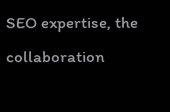SEO expertise, the collaboration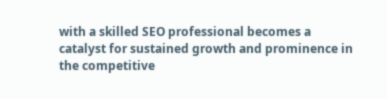with a skilled SEO professional becomes a catalyst for sustained growth and prominence in the competitive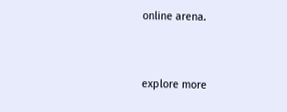online arena.


explore more